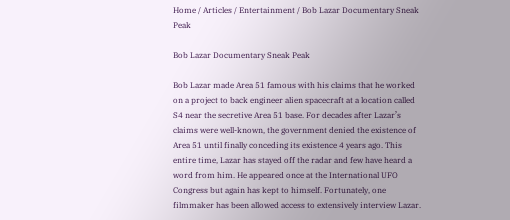Home / Articles / Entertainment / Bob Lazar Documentary Sneak Peak

Bob Lazar Documentary Sneak Peak

Bob Lazar made Area 51 famous with his claims that he worked on a project to back engineer alien spacecraft at a location called S4 near the secretive Area 51 base. For decades after Lazar’s claims were well-known, the government denied the existence of Area 51 until finally conceding its existence 4 years ago. This entire time, Lazar has stayed off the radar and few have heard a word from him. He appeared once at the International UFO Congress but again has kept to himself. Fortunately, one filmmaker has been allowed access to extensively interview Lazar.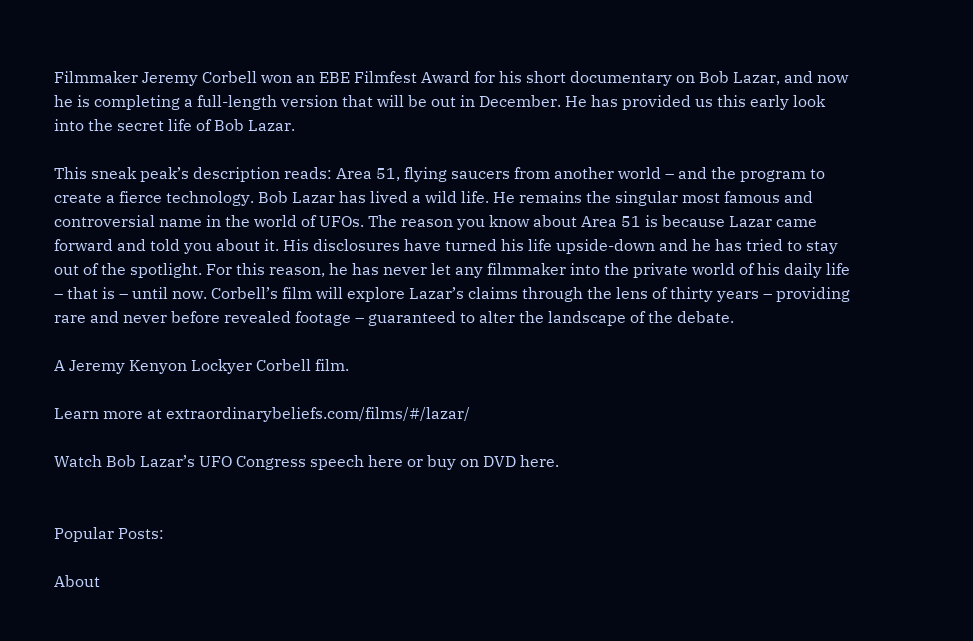Filmmaker Jeremy Corbell won an EBE Filmfest Award for his short documentary on Bob Lazar, and now he is completing a full-length version that will be out in December. He has provided us this early look into the secret life of Bob Lazar.

This sneak peak’s description reads: Area 51, flying saucers from another world – and the program to create a fierce technology. Bob Lazar has lived a wild life. He remains the singular most famous and controversial name in the world of UFOs. The reason you know about Area 51 is because Lazar came forward and told you about it. His disclosures have turned his life upside-down and he has tried to stay out of the spotlight. For this reason, he has never let any filmmaker into the private world of his daily life – that is – until now. Corbell’s film will explore Lazar’s claims through the lens of thirty years – providing rare and never before revealed footage – guaranteed to alter the landscape of the debate.

A Jeremy Kenyon Lockyer Corbell film.

Learn more at extraordinarybeliefs.com/films/#/lazar/

Watch Bob Lazar’s UFO Congress speech here or buy on DVD here.


Popular Posts:

About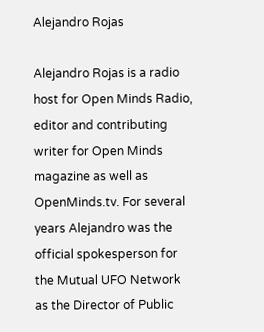Alejandro Rojas

Alejandro Rojas is a radio host for Open Minds Radio, editor and contributing writer for Open Minds magazine as well as OpenMinds.tv. For several years Alejandro was the official spokesperson for the Mutual UFO Network as the Director of Public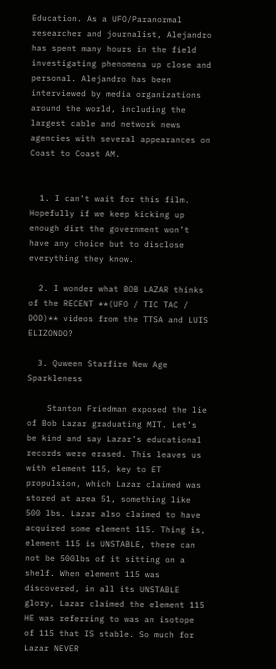Education. As a UFO/Paranormal researcher and journalist, Alejandro has spent many hours in the field investigating phenomena up close and personal. Alejandro has been interviewed by media organizations around the world, including the largest cable and network news agencies with several appearances on Coast to Coast AM.


  1. I can’t wait for this film. Hopefully if we keep kicking up enough dirt the government won’t have any choice but to disclose everything they know.

  2. I wonder what BOB LAZAR thinks of the RECENT **(UFO / TIC TAC / DOD)** videos from the TTSA and LUIS ELIZONDO?

  3. Quween Starfire New Age Sparkleness

    Stanton Friedman exposed the lie of Bob Lazar graduating MIT. Let’s be kind and say Lazar’s educational records were erased. This leaves us with element 115, key to ET propulsion, which Lazar claimed was stored at area 51, something like 500 lbs. Lazar also claimed to have acquired some element 115. Thing is, element 115 is UNSTABLE, there can not be 500lbs of it sitting on a shelf. When element 115 was discovered, in all its UNSTABLE glory, Lazar claimed the element 115 HE was referring to was an isotope of 115 that IS stable. So much for Lazar NEVER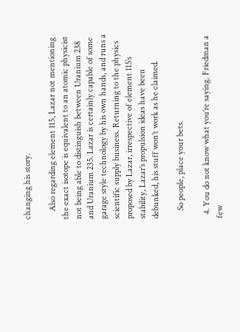changing his story.

    Also regarding element 115, Lazar not mentioning the exact isotope is equivalent to an atomic physicist not being able to distinguish between Uranium 238 and Uranium 235. Lazar is certainly capable of some garage style technology by his own hands, and runs a scientific supply business. Returning to the physics proposed by Lazar, irrespective of element 115’s stability, Lazar’s propulsion ideas have been debunked, his stuff won’t work as he claimed.

    So people, place your bets.

  4. You do not know what you’re saying. Friedman a few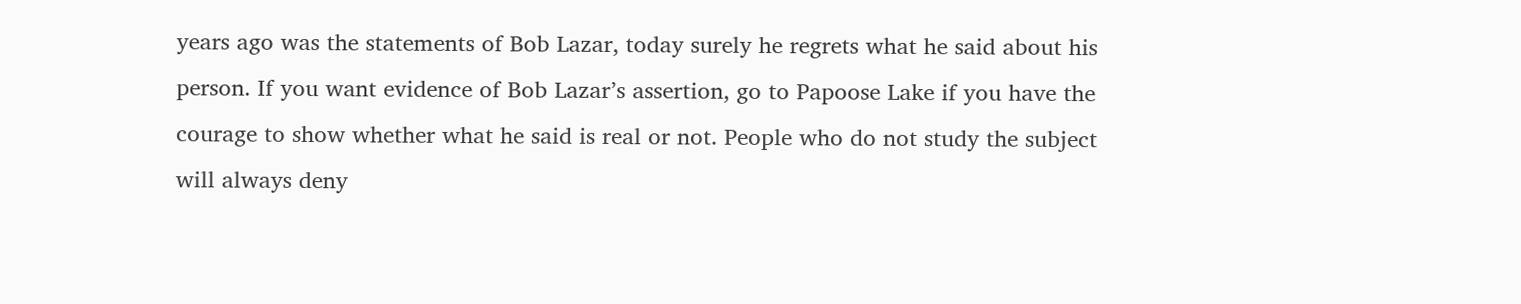years ago was the statements of Bob Lazar, today surely he regrets what he said about his person. If you want evidence of Bob Lazar’s assertion, go to Papoose Lake if you have the courage to show whether what he said is real or not. People who do not study the subject will always deny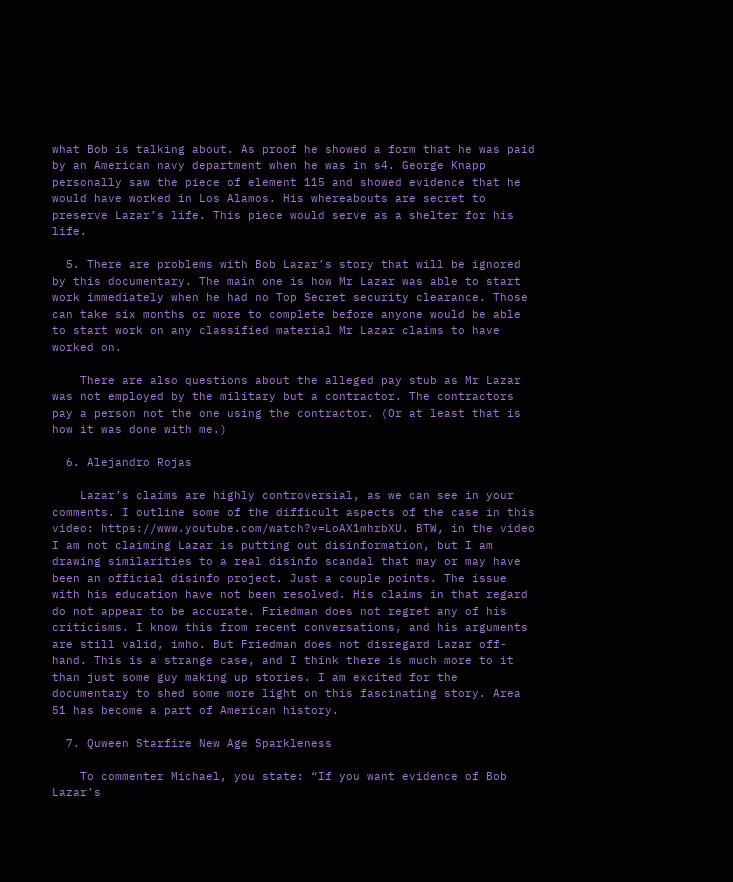what Bob is talking about. As proof he showed a form that he was paid by an American navy department when he was in s4. George Knapp personally saw the piece of element 115 and showed evidence that he would have worked in Los Alamos. His whereabouts are secret to preserve Lazar’s life. This piece would serve as a shelter for his life.

  5. There are problems with Bob Lazar’s story that will be ignored by this documentary. The main one is how Mr Lazar was able to start work immediately when he had no Top Secret security clearance. Those can take six months or more to complete before anyone would be able to start work on any classified material Mr Lazar claims to have worked on.

    There are also questions about the alleged pay stub as Mr Lazar was not employed by the military but a contractor. The contractors pay a person not the one using the contractor. (Or at least that is how it was done with me.)

  6. Alejandro Rojas

    Lazar’s claims are highly controversial, as we can see in your comments. I outline some of the difficult aspects of the case in this video: https://www.youtube.com/watch?v=LoAX1mhrbXU. BTW, in the video I am not claiming Lazar is putting out disinformation, but I am drawing similarities to a real disinfo scandal that may or may have been an official disinfo project. Just a couple points. The issue with his education have not been resolved. His claims in that regard do not appear to be accurate. Friedman does not regret any of his criticisms. I know this from recent conversations, and his arguments are still valid, imho. But Friedman does not disregard Lazar off-hand. This is a strange case, and I think there is much more to it than just some guy making up stories. I am excited for the documentary to shed some more light on this fascinating story. Area 51 has become a part of American history.

  7. Quween Starfire New Age Sparkleness

    To commenter Michael, you state: “If you want evidence of Bob Lazar’s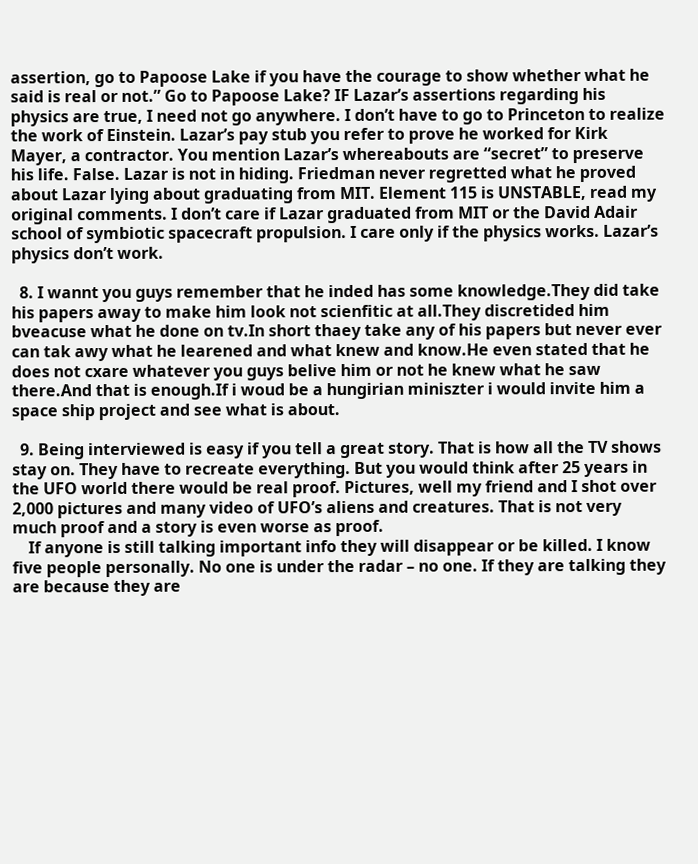assertion, go to Papoose Lake if you have the courage to show whether what he said is real or not.” Go to Papoose Lake? IF Lazar’s assertions regarding his physics are true, I need not go anywhere. I don’t have to go to Princeton to realize the work of Einstein. Lazar’s pay stub you refer to prove he worked for Kirk Mayer, a contractor. You mention Lazar’s whereabouts are “secret” to preserve his life. False. Lazar is not in hiding. Friedman never regretted what he proved about Lazar lying about graduating from MIT. Element 115 is UNSTABLE, read my original comments. I don’t care if Lazar graduated from MIT or the David Adair school of symbiotic spacecraft propulsion. I care only if the physics works. Lazar’s physics don’t work.

  8. I wannt you guys remember that he inded has some knowledge.They did take his papers away to make him look not scienfitic at all.They discretided him bveacuse what he done on tv.In short thaey take any of his papers but never ever can tak awy what he learened and what knew and know.He even stated that he does not cxare whatever you guys belive him or not he knew what he saw there.And that is enough.If i woud be a hungirian miniszter i would invite him a space ship project and see what is about.

  9. Being interviewed is easy if you tell a great story. That is how all the TV shows stay on. They have to recreate everything. But you would think after 25 years in the UFO world there would be real proof. Pictures, well my friend and I shot over 2,000 pictures and many video of UFO’s aliens and creatures. That is not very much proof and a story is even worse as proof.
    If anyone is still talking important info they will disappear or be killed. I know five people personally. No one is under the radar – no one. If they are talking they are because they are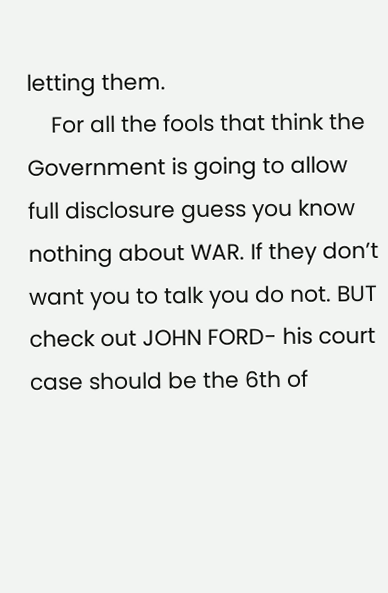letting them.
    For all the fools that think the Government is going to allow full disclosure guess you know nothing about WAR. If they don’t want you to talk you do not. BUT check out JOHN FORD- his court case should be the 6th of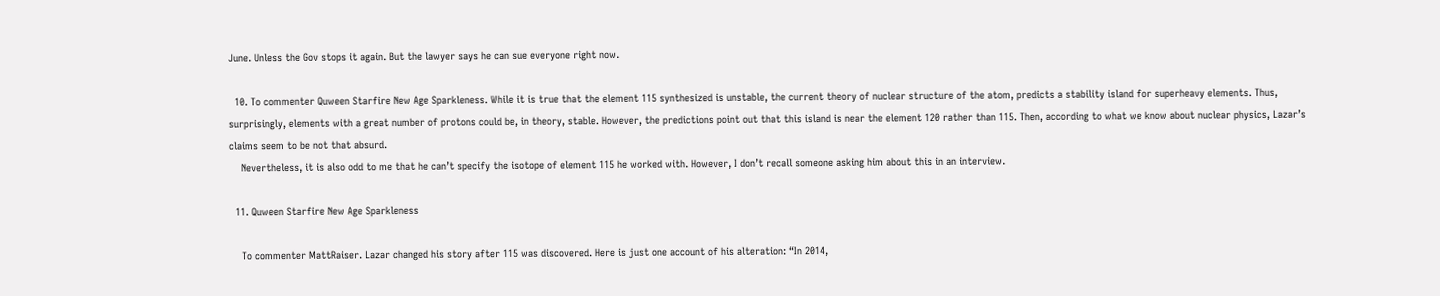June. Unless the Gov stops it again. But the lawyer says he can sue everyone right now.

  10. To commenter Quween Starfire New Age Sparkleness. While it is true that the element 115 synthesized is unstable, the current theory of nuclear structure of the atom, predicts a stability island for superheavy elements. Thus, surprisingly, elements with a great number of protons could be, in theory, stable. However, the predictions point out that this island is near the element 120 rather than 115. Then, according to what we know about nuclear physics, Lazar’s claims seem to be not that absurd.
    Nevertheless, it is also odd to me that he can’t specify the isotope of element 115 he worked with. However, I don’t recall someone asking him about this in an interview.

  11. Quween Starfire New Age Sparkleness

    To commenter MattRaiser. Lazar changed his story after 115 was discovered. Here is just one account of his alteration: “In 2014,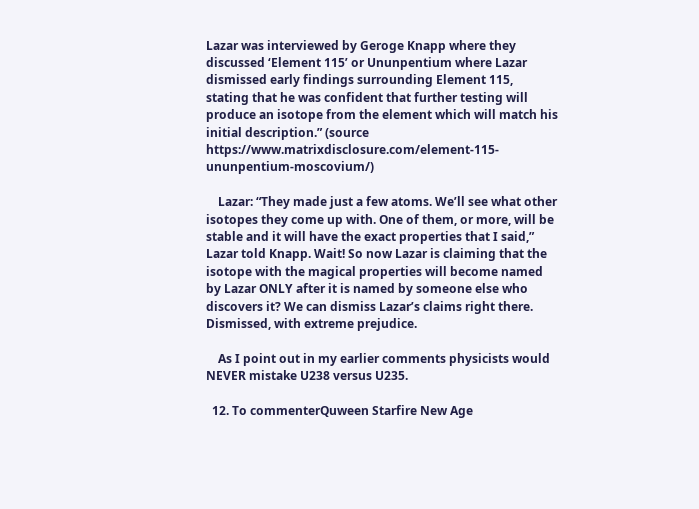Lazar was interviewed by Geroge Knapp where they discussed ‘Element 115’ or Ununpentium where Lazar dismissed early findings surrounding Element 115, stating that he was confident that further testing will produce an isotope from the element which will match his initial description.” (source https://www.matrixdisclosure.com/element-115-ununpentium-moscovium/)

    Lazar: “They made just a few atoms. We’ll see what other isotopes they come up with. One of them, or more, will be stable and it will have the exact properties that I said,” Lazar told Knapp. Wait! So now Lazar is claiming that the isotope with the magical properties will become named by Lazar ONLY after it is named by someone else who discovers it? We can dismiss Lazar’s claims right there. Dismissed, with extreme prejudice.

    As I point out in my earlier comments physicists would NEVER mistake U238 versus U235.

  12. To commenterQuween Starfire New Age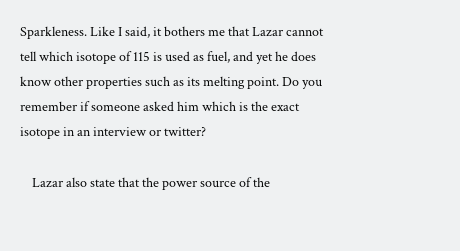Sparkleness. Like I said, it bothers me that Lazar cannot tell which isotope of 115 is used as fuel, and yet he does know other properties such as its melting point. Do you remember if someone asked him which is the exact isotope in an interview or twitter?

    Lazar also state that the power source of the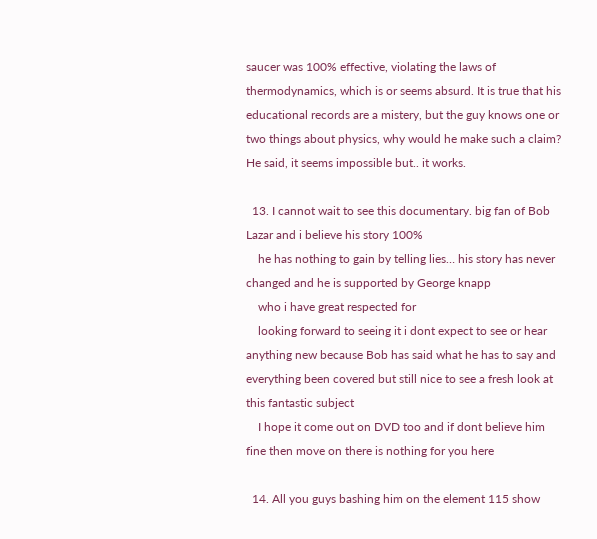saucer was 100% effective, violating the laws of thermodynamics, which is or seems absurd. It is true that his educational records are a mistery, but the guy knows one or two things about physics, why would he make such a claim? He said, it seems impossible but.. it works.

  13. I cannot wait to see this documentary. big fan of Bob Lazar and i believe his story 100%
    he has nothing to gain by telling lies… his story has never changed and he is supported by George knapp
    who i have great respected for
    looking forward to seeing it i dont expect to see or hear anything new because Bob has said what he has to say and everything been covered but still nice to see a fresh look at this fantastic subject
    I hope it come out on DVD too and if dont believe him fine then move on there is nothing for you here

  14. All you guys bashing him on the element 115 show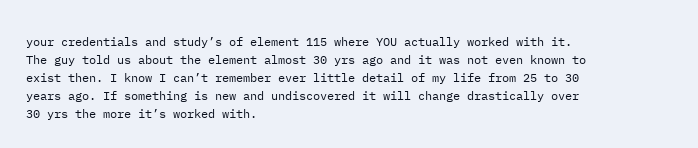your credentials and study’s of element 115 where YOU actually worked with it. The guy told us about the element almost 30 yrs ago and it was not even known to exist then. I know I can’t remember ever little detail of my life from 25 to 30 years ago. If something is new and undiscovered it will change drastically over 30 yrs the more it’s worked with.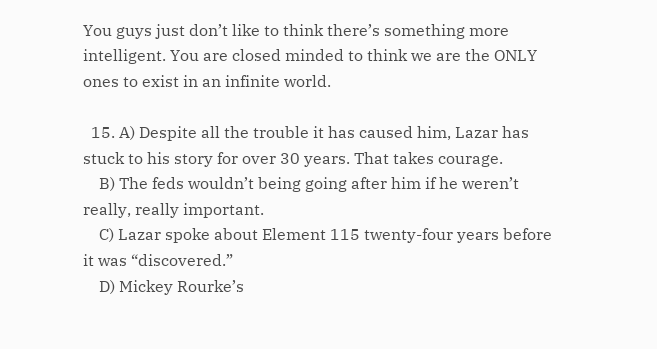You guys just don’t like to think there’s something more intelligent. You are closed minded to think we are the ONLY ones to exist in an infinite world.

  15. A) Despite all the trouble it has caused him, Lazar has stuck to his story for over 30 years. That takes courage.
    B) The feds wouldn’t being going after him if he weren’t really, really important.
    C) Lazar spoke about Element 115 twenty-four years before it was “discovered.”
    D) Mickey Rourke’s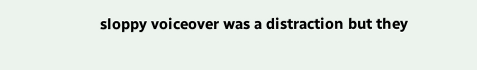sloppy voiceover was a distraction but they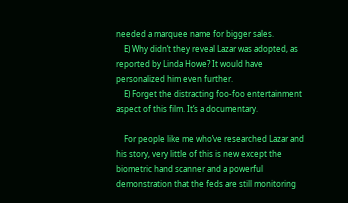needed a marquee name for bigger sales.
    E) Why didn’t they reveal Lazar was adopted, as reported by Linda Howe? It would have personalized him even further.
    E) Forget the distracting foo-foo entertainment aspect of this film. It’s a documentary.

    For people like me who’ve researched Lazar and his story, very little of this is new except the biometric hand scanner and a powerful demonstration that the feds are still monitoring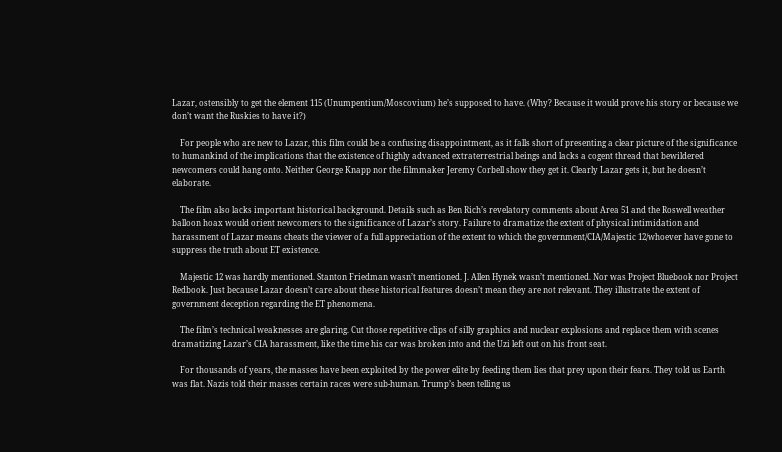Lazar, ostensibly to get the element 115 (Unumpentium/Moscovium) he’s supposed to have. (Why? Because it would prove his story or because we don’t want the Ruskies to have it?)

    For people who are new to Lazar, this film could be a confusing disappointment, as it falls short of presenting a clear picture of the significance to humankind of the implications that the existence of highly advanced extraterrestrial beings and lacks a cogent thread that bewildered newcomers could hang onto. Neither George Knapp nor the filmmaker Jeremy Corbell show they get it. Clearly Lazar gets it, but he doesn’t elaborate.

    The film also lacks important historical background. Details such as Ben Rich’s revelatory comments about Area 51 and the Roswell weather balloon hoax would orient newcomers to the significance of Lazar’s story. Failure to dramatize the extent of physical intimidation and harassment of Lazar means cheats the viewer of a full appreciation of the extent to which the government/CIA/Majestic 12/whoever have gone to suppress the truth about ET existence.

    Majestic 12 was hardly mentioned. Stanton Friedman wasn’t mentioned. J. Allen Hynek wasn’t mentioned. Nor was Project Bluebook nor Project Redbook. Just because Lazar doesn’t care about these historical features doesn’t mean they are not relevant. They illustrate the extent of government deception regarding the ET phenomena.

    The film’s technical weaknesses are glaring. Cut those repetitive clips of silly graphics and nuclear explosions and replace them with scenes dramatizing Lazar’s CIA harassment, like the time his car was broken into and the Uzi left out on his front seat.

    For thousands of years, the masses have been exploited by the power elite by feeding them lies that prey upon their fears. They told us Earth was flat. Nazis told their masses certain races were sub-human. Trump’s been telling us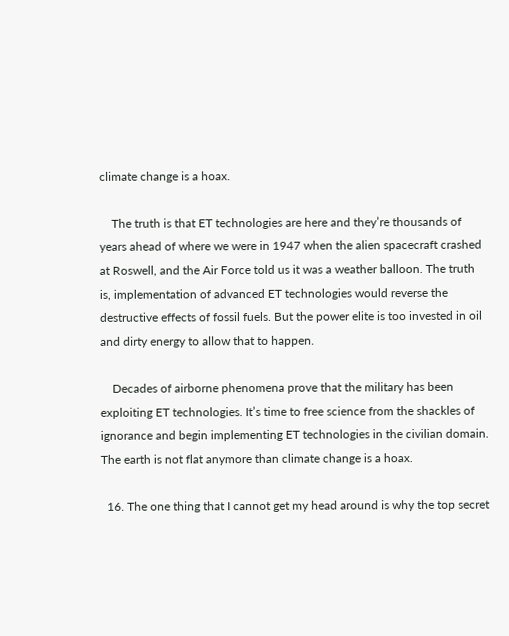climate change is a hoax.

    The truth is that ET technologies are here and they’re thousands of years ahead of where we were in 1947 when the alien spacecraft crashed at Roswell, and the Air Force told us it was a weather balloon. The truth is, implementation of advanced ET technologies would reverse the destructive effects of fossil fuels. But the power elite is too invested in oil and dirty energy to allow that to happen.

    Decades of airborne phenomena prove that the military has been exploiting ET technologies. It’s time to free science from the shackles of ignorance and begin implementing ET technologies in the civilian domain. The earth is not flat anymore than climate change is a hoax.

  16. The one thing that I cannot get my head around is why the top secret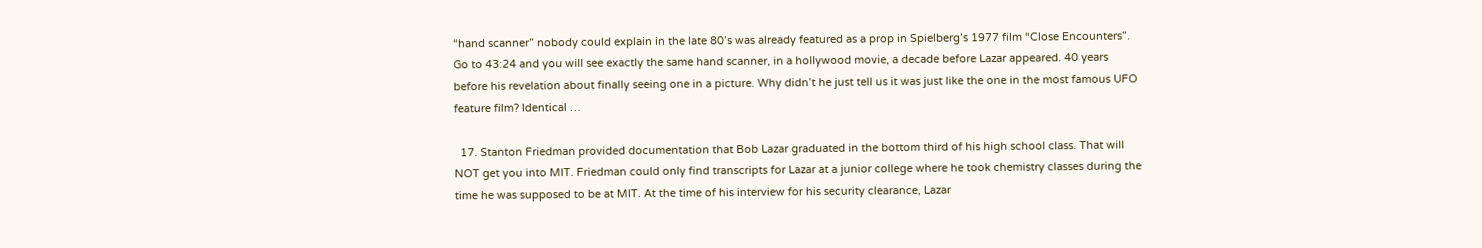“hand scanner” nobody could explain in the late 80’s was already featured as a prop in Spielberg’s 1977 film “Close Encounters”. Go to 43:24 and you will see exactly the same hand scanner, in a hollywood movie, a decade before Lazar appeared. 40 years before his revelation about finally seeing one in a picture. Why didn’t he just tell us it was just like the one in the most famous UFO feature film? Identical …

  17. Stanton Friedman provided documentation that Bob Lazar graduated in the bottom third of his high school class. That will NOT get you into MIT. Friedman could only find transcripts for Lazar at a junior college where he took chemistry classes during the time he was supposed to be at MIT. At the time of his interview for his security clearance, Lazar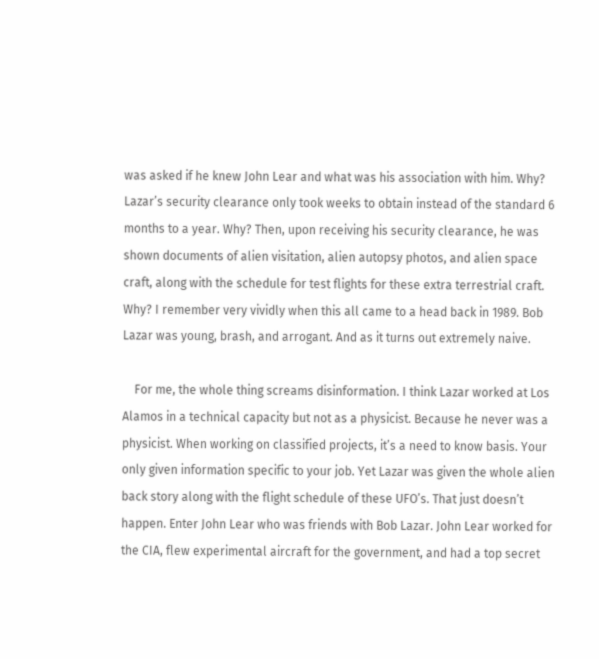was asked if he knew John Lear and what was his association with him. Why? Lazar’s security clearance only took weeks to obtain instead of the standard 6 months to a year. Why? Then, upon receiving his security clearance, he was shown documents of alien visitation, alien autopsy photos, and alien space craft, along with the schedule for test flights for these extra terrestrial craft. Why? I remember very vividly when this all came to a head back in 1989. Bob Lazar was young, brash, and arrogant. And as it turns out extremely naive.

    For me, the whole thing screams disinformation. I think Lazar worked at Los Alamos in a technical capacity but not as a physicist. Because he never was a physicist. When working on classified projects, it’s a need to know basis. Your only given information specific to your job. Yet Lazar was given the whole alien back story along with the flight schedule of these UFO’s. That just doesn’t happen. Enter John Lear who was friends with Bob Lazar. John Lear worked for the CIA, flew experimental aircraft for the government, and had a top secret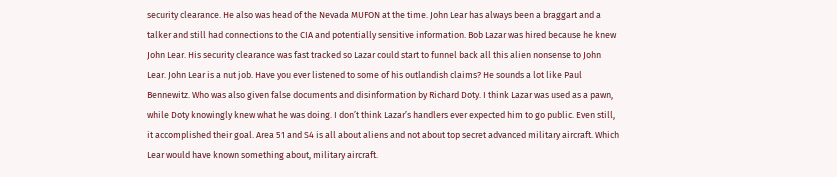security clearance. He also was head of the Nevada MUFON at the time. John Lear has always been a braggart and a talker and still had connections to the CIA and potentially sensitive information. Bob Lazar was hired because he knew John Lear. His security clearance was fast tracked so Lazar could start to funnel back all this alien nonsense to John Lear. John Lear is a nut job. Have you ever listened to some of his outlandish claims? He sounds a lot like Paul Bennewitz. Who was also given false documents and disinformation by Richard Doty. I think Lazar was used as a pawn, while Doty knowingly knew what he was doing. I don’t think Lazar’s handlers ever expected him to go public. Even still, it accomplished their goal. Area 51 and S4 is all about aliens and not about top secret advanced military aircraft. Which Lear would have known something about, military aircraft.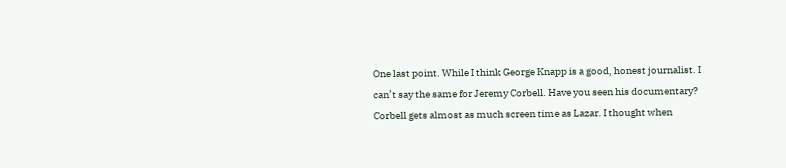One last point. While I think George Knapp is a good, honest journalist. I can’t say the same for Jeremy Corbell. Have you seen his documentary? Corbell gets almost as much screen time as Lazar. I thought when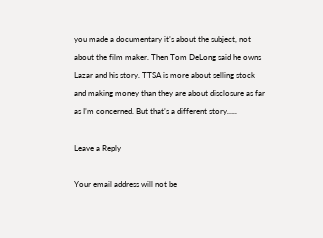you made a documentary it’s about the subject, not about the film maker. Then Tom DeLong said he owns Lazar and his story. TTSA is more about selling stock and making money than they are about disclosure as far as I’m concerned. But that’s a different story…..

Leave a Reply

Your email address will not be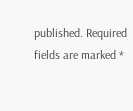published. Required fields are marked *